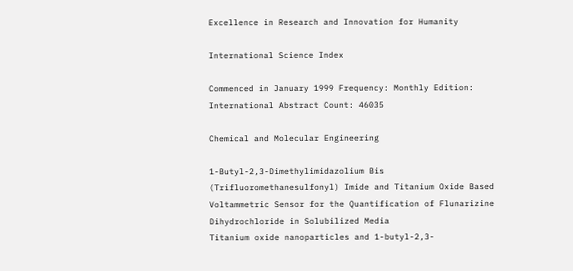Excellence in Research and Innovation for Humanity

International Science Index

Commenced in January 1999 Frequency: Monthly Edition: International Abstract Count: 46035

Chemical and Molecular Engineering

1-Butyl-2,3-Dimethylimidazolium Bis (Trifluoromethanesulfonyl) Imide and Titanium Oxide Based Voltammetric Sensor for the Quantification of Flunarizine Dihydrochloride in Solubilized Media
Titanium oxide nanoparticles and 1-butyl-2,3-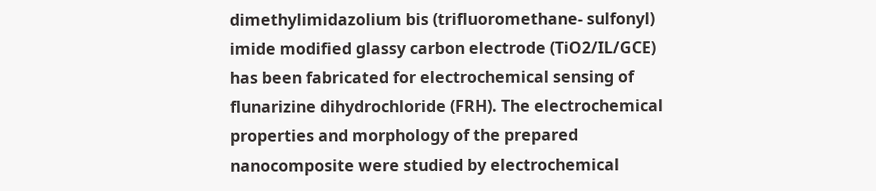dimethylimidazolium bis (trifluoromethane- sulfonyl) imide modified glassy carbon electrode (TiO2/IL/GCE) has been fabricated for electrochemical sensing of flunarizine dihydrochloride (FRH). The electrochemical properties and morphology of the prepared nanocomposite were studied by electrochemical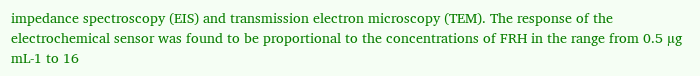impedance spectroscopy (EIS) and transmission electron microscopy (TEM). The response of the electrochemical sensor was found to be proportional to the concentrations of FRH in the range from 0.5 µg mL-1 to 16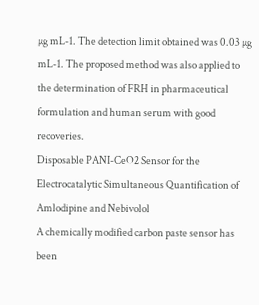µg mL-1. The detection limit obtained was 0.03 µg mL-1. The proposed method was also applied to the determination of FRH in pharmaceutical formulation and human serum with good recoveries.
Disposable PANI-CeO2 Sensor for the Electrocatalytic Simultaneous Quantification of Amlodipine and Nebivolol
A chemically modified carbon paste sensor has been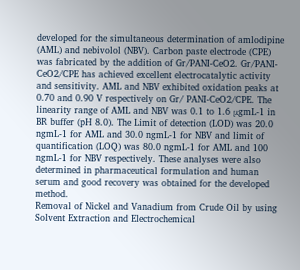developed for the simultaneous determination of amlodipine (AML) and nebivolol (NBV). Carbon paste electrode (CPE) was fabricated by the addition of Gr/PANI-CeO2. Gr/PANI-CeO2/CPE has achieved excellent electrocatalytic activity and sensitivity. AML and NBV exhibited oxidation peaks at 0.70 and 0.90 V respectively on Gr/ PANI-CeO2/CPE. The linearity range of AML and NBV was 0.1 to 1.6 μgmL-1 in BR buffer (pH 8.0). The Limit of detection (LOD) was 20.0 ngmL-1 for AML and 30.0 ngmL-1 for NBV and limit of quantification (LOQ) was 80.0 ngmL-1 for AML and 100 ngmL-1 for NBV respectively. These analyses were also determined in pharmaceutical formulation and human serum and good recovery was obtained for the developed method.
Removal of Nickel and Vanadium from Crude Oil by using Solvent Extraction and Electrochemical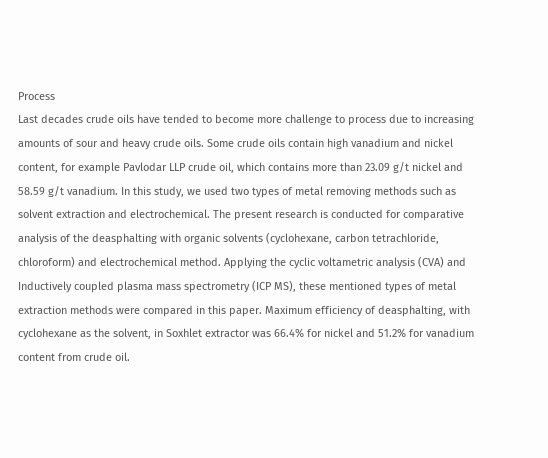Process
Last decades crude oils have tended to become more challenge to process due to increasing amounts of sour and heavy crude oils. Some crude oils contain high vanadium and nickel content, for example Pavlodar LLP crude oil, which contains more than 23.09 g/t nickel and 58.59 g/t vanadium. In this study, we used two types of metal removing methods such as solvent extraction and electrochemical. The present research is conducted for comparative analysis of the deasphalting with organic solvents (cyclohexane, carbon tetrachloride, chloroform) and electrochemical method. Applying the cyclic voltametric analysis (CVA) and Inductively coupled plasma mass spectrometry (ICP MS), these mentioned types of metal extraction methods were compared in this paper. Maximum efficiency of deasphalting, with cyclohexane as the solvent, in Soxhlet extractor was 66.4% for nickel and 51.2% for vanadium content from crude oil.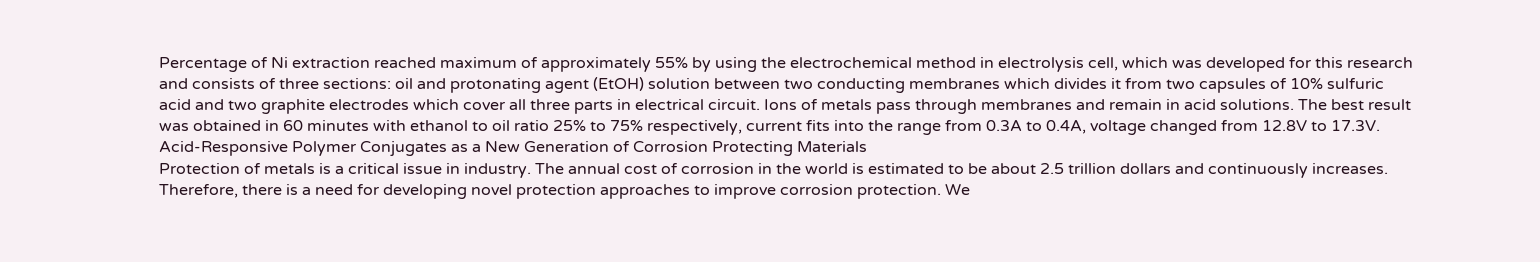Percentage of Ni extraction reached maximum of approximately 55% by using the electrochemical method in electrolysis cell, which was developed for this research and consists of three sections: oil and protonating agent (EtOH) solution between two conducting membranes which divides it from two capsules of 10% sulfuric acid and two graphite electrodes which cover all three parts in electrical circuit. Ions of metals pass through membranes and remain in acid solutions. The best result was obtained in 60 minutes with ethanol to oil ratio 25% to 75% respectively, current fits into the range from 0.3A to 0.4A, voltage changed from 12.8V to 17.3V.
Acid-Responsive Polymer Conjugates as a New Generation of Corrosion Protecting Materials
Protection of metals is a critical issue in industry. The annual cost of corrosion in the world is estimated to be about 2.5 trillion dollars and continuously increases. Therefore, there is a need for developing novel protection approaches to improve corrosion protection. We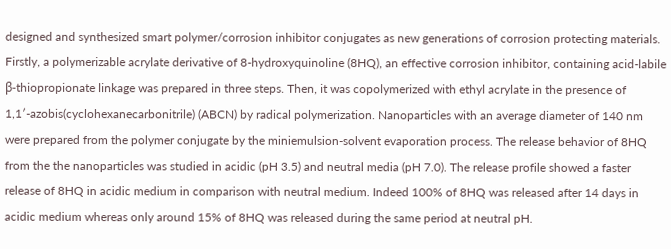designed and synthesized smart polymer/corrosion inhibitor conjugates as new generations of corrosion protecting materials. Firstly, a polymerizable acrylate derivative of 8-hydroxyquinoline (8HQ), an effective corrosion inhibitor, containing acid-labile β-thiopropionate linkage was prepared in three steps. Then, it was copolymerized with ethyl acrylate in the presence of 1,1′-azobis(cyclohexanecarbonitrile) (ABCN) by radical polymerization. Nanoparticles with an average diameter of 140 nm were prepared from the polymer conjugate by the miniemulsion-solvent evaporation process. The release behavior of 8HQ from the the nanoparticles was studied in acidic (pH 3.5) and neutral media (pH 7.0). The release profile showed a faster release of 8HQ in acidic medium in comparison with neutral medium. Indeed 100% of 8HQ was released after 14 days in acidic medium whereas only around 15% of 8HQ was released during the same period at neutral pH.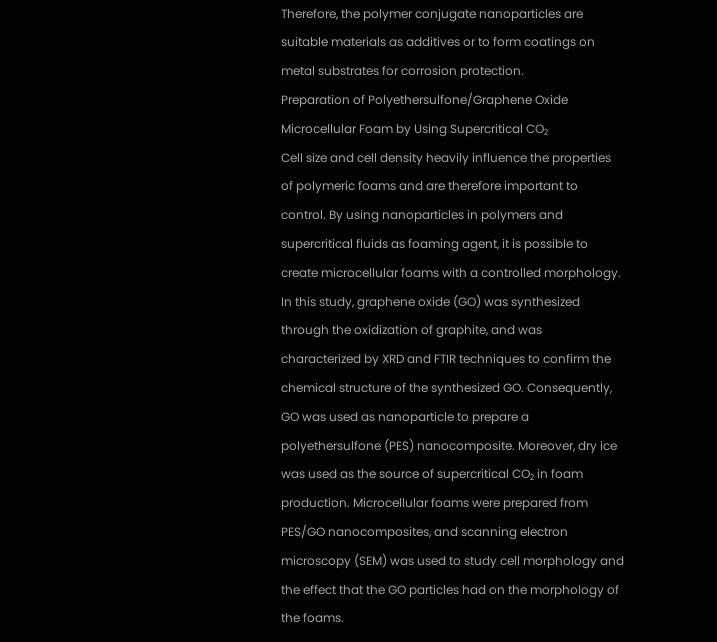Therefore, the polymer conjugate nanoparticles are suitable materials as additives or to form coatings on metal substrates for corrosion protection.
Preparation of Polyethersulfone/Graphene Oxide Microcellular Foam by Using Supercritical CO₂
Cell size and cell density heavily influence the properties of polymeric foams and are therefore important to control. By using nanoparticles in polymers and supercritical fluids as foaming agent, it is possible to create microcellular foams with a controlled morphology. In this study, graphene oxide (GO) was synthesized through the oxidization of graphite, and was characterized by XRD and FTIR techniques to confirm the chemical structure of the synthesized GO. Consequently, GO was used as nanoparticle to prepare a polyethersulfone (PES) nanocomposite. Moreover, dry ice was used as the source of supercritical CO₂ in foam production. Microcellular foams were prepared from PES/GO nanocomposites, and scanning electron microscopy (SEM) was used to study cell morphology and the effect that the GO particles had on the morphology of the foams.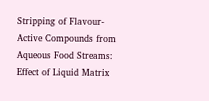Stripping of Flavour-Active Compounds from Aqueous Food Streams: Effect of Liquid Matrix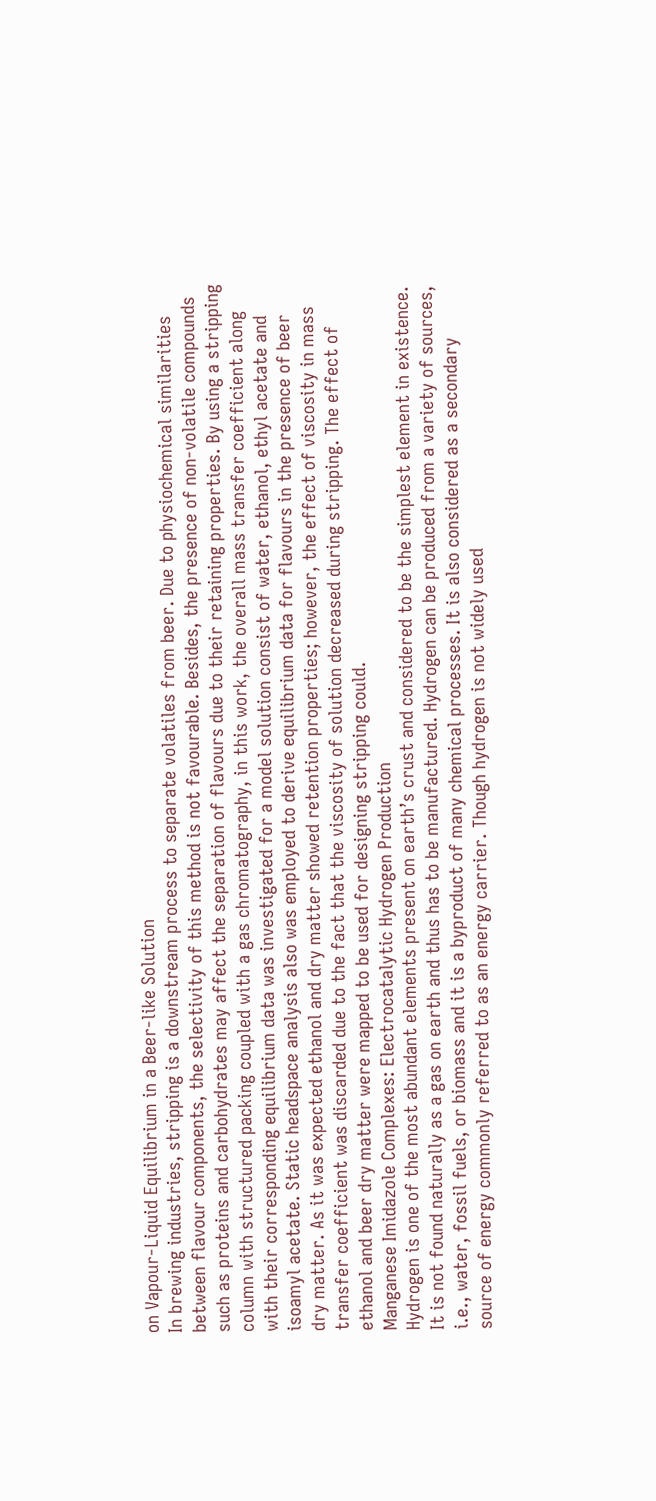on Vapour-Liquid Equilibrium in a Beer-like Solution
In brewing industries, stripping is a downstream process to separate volatiles from beer. Due to physiochemical similarities between flavour components, the selectivity of this method is not favourable. Besides, the presence of non-volatile compounds such as proteins and carbohydrates may affect the separation of flavours due to their retaining properties. By using a stripping column with structured packing coupled with a gas chromatography, in this work, the overall mass transfer coefficient along with their corresponding equilibrium data was investigated for a model solution consist of water, ethanol, ethyl acetate and isoamyl acetate. Static headspace analysis also was employed to derive equilibrium data for flavours in the presence of beer dry matter. As it was expected ethanol and dry matter showed retention properties; however, the effect of viscosity in mass transfer coefficient was discarded due to the fact that the viscosity of solution decreased during stripping. The effect of ethanol and beer dry matter were mapped to be used for designing stripping could.
Manganese Imidazole Complexes: Electrocatalytic Hydrogen Production
Hydrogen is one of the most abundant elements present on earth’s crust and considered to be the simplest element in existence. It is not found naturally as a gas on earth and thus has to be manufactured. Hydrogen can be produced from a variety of sources, i.e., water, fossil fuels, or biomass and it is a byproduct of many chemical processes. It is also considered as a secondary source of energy commonly referred to as an energy carrier. Though hydrogen is not widely used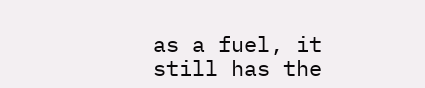as a fuel, it still has the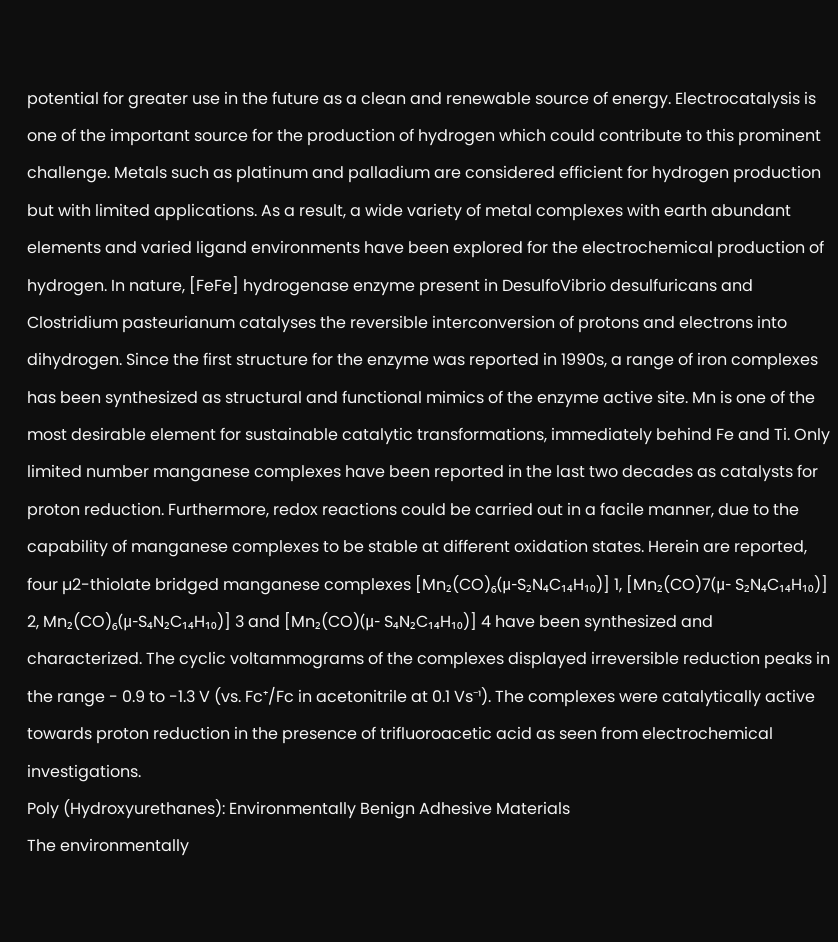potential for greater use in the future as a clean and renewable source of energy. Electrocatalysis is one of the important source for the production of hydrogen which could contribute to this prominent challenge. Metals such as platinum and palladium are considered efficient for hydrogen production but with limited applications. As a result, a wide variety of metal complexes with earth abundant elements and varied ligand environments have been explored for the electrochemical production of hydrogen. In nature, [FeFe] hydrogenase enzyme present in DesulfoVibrio desulfuricans and Clostridium pasteurianum catalyses the reversible interconversion of protons and electrons into dihydrogen. Since the first structure for the enzyme was reported in 1990s, a range of iron complexes has been synthesized as structural and functional mimics of the enzyme active site. Mn is one of the most desirable element for sustainable catalytic transformations, immediately behind Fe and Ti. Only limited number manganese complexes have been reported in the last two decades as catalysts for proton reduction. Furthermore, redox reactions could be carried out in a facile manner, due to the capability of manganese complexes to be stable at different oxidation states. Herein are reported, four µ2-thiolate bridged manganese complexes [Mn₂(CO)₆(μ-S₂N₄C₁₄H₁₀)] 1, [Mn₂(CO)7(μ- S₂N₄C₁₄H₁₀)] 2, Mn₂(CO)₆(μ-S₄N₂C₁₄H₁₀)] 3 and [Mn₂(CO)(μ- S₄N₂C₁₄H₁₀)] 4 have been synthesized and characterized. The cyclic voltammograms of the complexes displayed irreversible reduction peaks in the range - 0.9 to -1.3 V (vs. Fc⁺/Fc in acetonitrile at 0.1 Vs⁻¹). The complexes were catalytically active towards proton reduction in the presence of trifluoroacetic acid as seen from electrochemical investigations.
Poly (Hydroxyurethanes): Environmentally Benign Adhesive Materials
The environmentally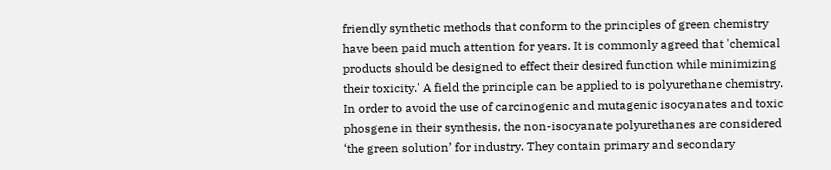friendly synthetic methods that conform to the principles of green chemistry have been paid much attention for years. It is commonly agreed that 'chemical products should be designed to effect their desired function while minimizing their toxicity.' A field the principle can be applied to is polyurethane chemistry. In order to avoid the use of carcinogenic and mutagenic isocyanates and toxic phosgene in their synthesis, the non-isocyanate polyurethanes are considered ‘the green solution’ for industry. They contain primary and secondary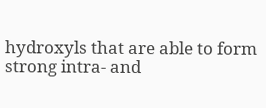hydroxyls that are able to form strong intra- and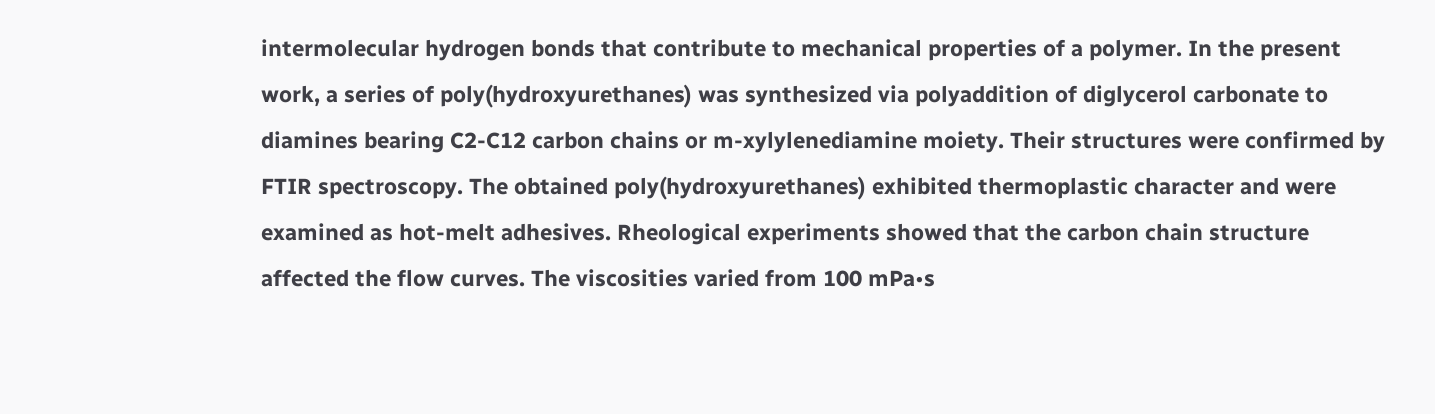intermolecular hydrogen bonds that contribute to mechanical properties of a polymer. In the present work, a series of poly(hydroxyurethanes) was synthesized via polyaddition of diglycerol carbonate to diamines bearing C2-C12 carbon chains or m-xylylenediamine moiety. Their structures were confirmed by FTIR spectroscopy. The obtained poly(hydroxyurethanes) exhibited thermoplastic character and were examined as hot-melt adhesives. Rheological experiments showed that the carbon chain structure affected the flow curves. The viscosities varied from 100 mPa•s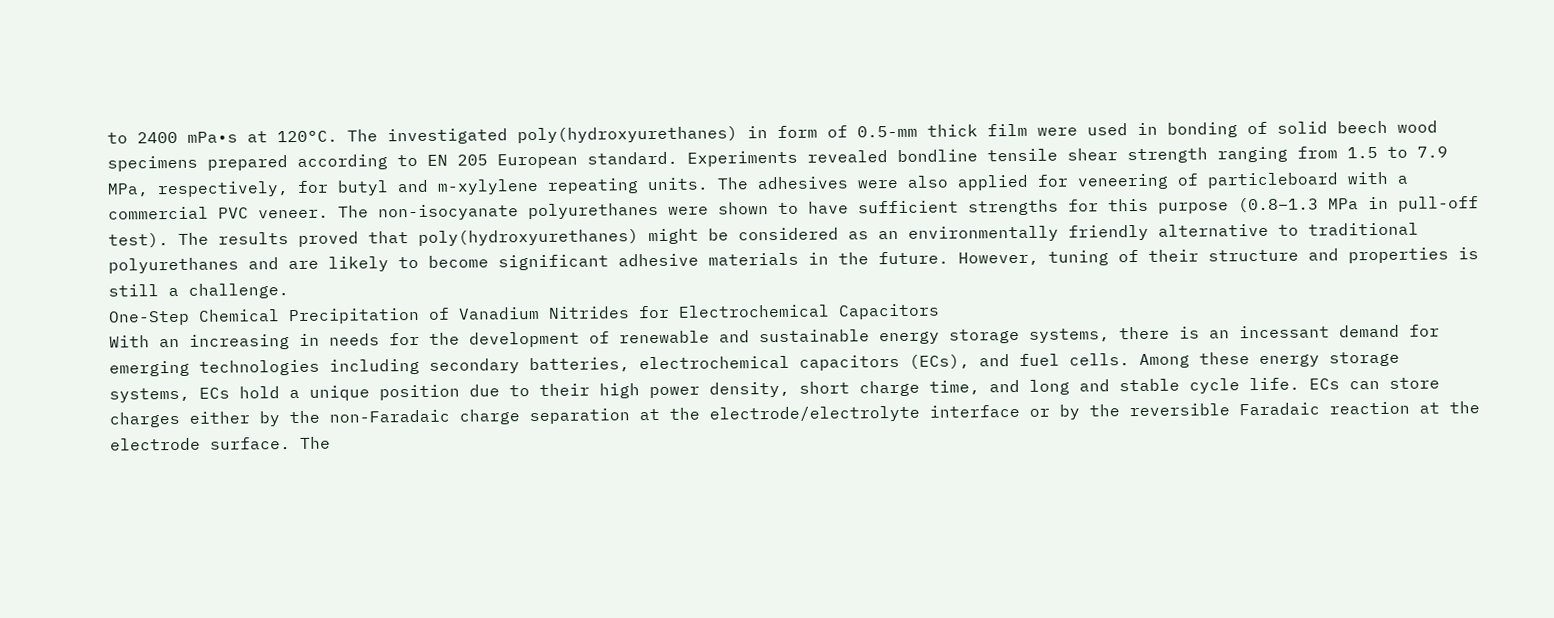to 2400 mPa•s at 120°C. The investigated poly(hydroxyurethanes) in form of 0.5-mm thick film were used in bonding of solid beech wood specimens prepared according to EN 205 European standard. Experiments revealed bondline tensile shear strength ranging from 1.5 to 7.9 MPa, respectively, for butyl and m-xylylene repeating units. The adhesives were also applied for veneering of particleboard with a commercial PVC veneer. The non-isocyanate polyurethanes were shown to have sufficient strengths for this purpose (0.8–1.3 MPa in pull-off test). The results proved that poly(hydroxyurethanes) might be considered as an environmentally friendly alternative to traditional polyurethanes and are likely to become significant adhesive materials in the future. However, tuning of their structure and properties is still a challenge.
One-Step Chemical Precipitation of Vanadium Nitrides for Electrochemical Capacitors
With an increasing in needs for the development of renewable and sustainable energy storage systems, there is an incessant demand for emerging technologies including secondary batteries, electrochemical capacitors (ECs), and fuel cells. Among these energy storage systems, ECs hold a unique position due to their high power density, short charge time, and long and stable cycle life. ECs can store charges either by the non-Faradaic charge separation at the electrode/electrolyte interface or by the reversible Faradaic reaction at the electrode surface. The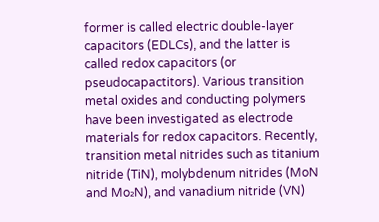former is called electric double-layer capacitors (EDLCs), and the latter is called redox capacitors (or pseudocapactitors). Various transition metal oxides and conducting polymers have been investigated as electrode materials for redox capacitors. Recently, transition metal nitrides such as titanium nitride (TiN), molybdenum nitrides (MoN and Mo₂N), and vanadium nitride (VN)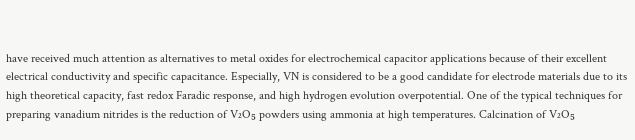have received much attention as alternatives to metal oxides for electrochemical capacitor applications because of their excellent electrical conductivity and specific capacitance. Especially, VN is considered to be a good candidate for electrode materials due to its high theoretical capacity, fast redox Faradic response, and high hydrogen evolution overpotential. One of the typical techniques for preparing vanadium nitrides is the reduction of V₂O₅ powders using ammonia at high temperatures. Calcination of V₂O₅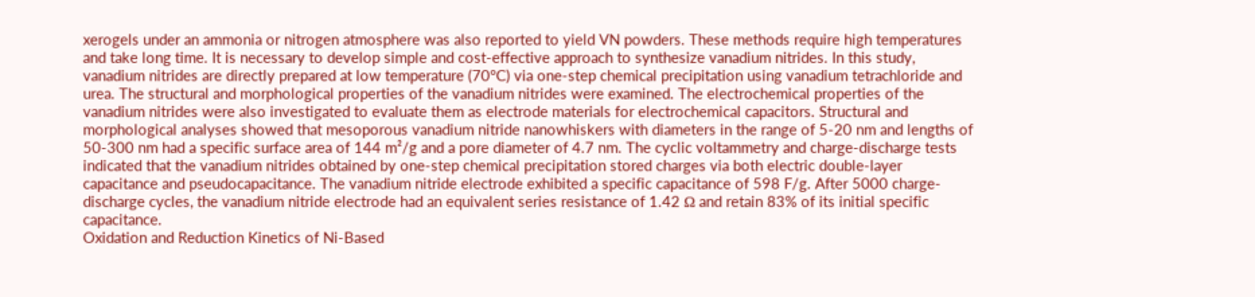xerogels under an ammonia or nitrogen atmosphere was also reported to yield VN powders. These methods require high temperatures and take long time. It is necessary to develop simple and cost-effective approach to synthesize vanadium nitrides. In this study, vanadium nitrides are directly prepared at low temperature (70°C) via one-step chemical precipitation using vanadium tetrachloride and urea. The structural and morphological properties of the vanadium nitrides were examined. The electrochemical properties of the vanadium nitrides were also investigated to evaluate them as electrode materials for electrochemical capacitors. Structural and morphological analyses showed that mesoporous vanadium nitride nanowhiskers with diameters in the range of 5-20 nm and lengths of 50-300 nm had a specific surface area of 144 m²/g and a pore diameter of 4.7 nm. The cyclic voltammetry and charge-discharge tests indicated that the vanadium nitrides obtained by one-step chemical precipitation stored charges via both electric double-layer capacitance and pseudocapacitance. The vanadium nitride electrode exhibited a specific capacitance of 598 F/g. After 5000 charge-discharge cycles, the vanadium nitride electrode had an equivalent series resistance of 1.42 Ω and retain 83% of its initial specific capacitance.
Oxidation and Reduction Kinetics of Ni-Based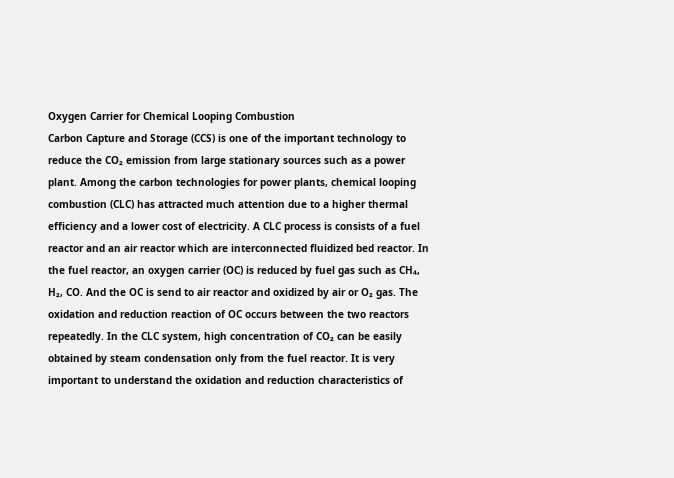Oxygen Carrier for Chemical Looping Combustion
Carbon Capture and Storage (CCS) is one of the important technology to reduce the CO₂ emission from large stationary sources such as a power plant. Among the carbon technologies for power plants, chemical looping combustion (CLC) has attracted much attention due to a higher thermal efficiency and a lower cost of electricity. A CLC process is consists of a fuel reactor and an air reactor which are interconnected fluidized bed reactor. In the fuel reactor, an oxygen carrier (OC) is reduced by fuel gas such as CH₄, H₂, CO. And the OC is send to air reactor and oxidized by air or O₂ gas. The oxidation and reduction reaction of OC occurs between the two reactors repeatedly. In the CLC system, high concentration of CO₂ can be easily obtained by steam condensation only from the fuel reactor. It is very important to understand the oxidation and reduction characteristics of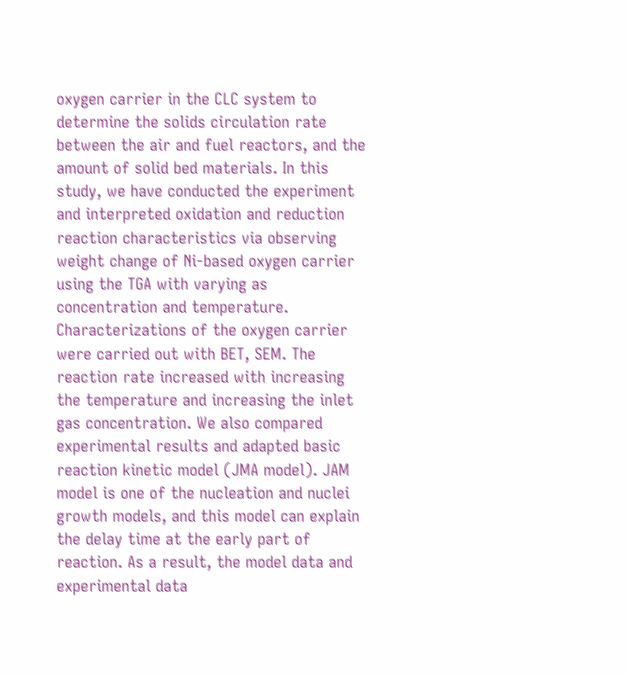oxygen carrier in the CLC system to determine the solids circulation rate between the air and fuel reactors, and the amount of solid bed materials. In this study, we have conducted the experiment and interpreted oxidation and reduction reaction characteristics via observing weight change of Ni-based oxygen carrier using the TGA with varying as concentration and temperature. Characterizations of the oxygen carrier were carried out with BET, SEM. The reaction rate increased with increasing the temperature and increasing the inlet gas concentration. We also compared experimental results and adapted basic reaction kinetic model (JMA model). JAM model is one of the nucleation and nuclei growth models, and this model can explain the delay time at the early part of reaction. As a result, the model data and experimental data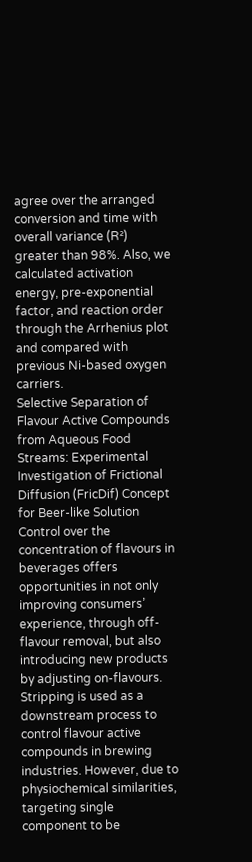agree over the arranged conversion and time with overall variance (R²) greater than 98%. Also, we calculated activation energy, pre-exponential factor, and reaction order through the Arrhenius plot and compared with previous Ni-based oxygen carriers.
Selective Separation of Flavour Active Compounds from Aqueous Food Streams: Experimental Investigation of Frictional Diffusion (FricDif) Concept for Beer-like Solution
Control over the concentration of flavours in beverages offers opportunities in not only improving consumers’ experience, through off-flavour removal, but also introducing new products by adjusting on-flavours. Stripping is used as a downstream process to control flavour active compounds in brewing industries. However, due to physiochemical similarities, targeting single component to be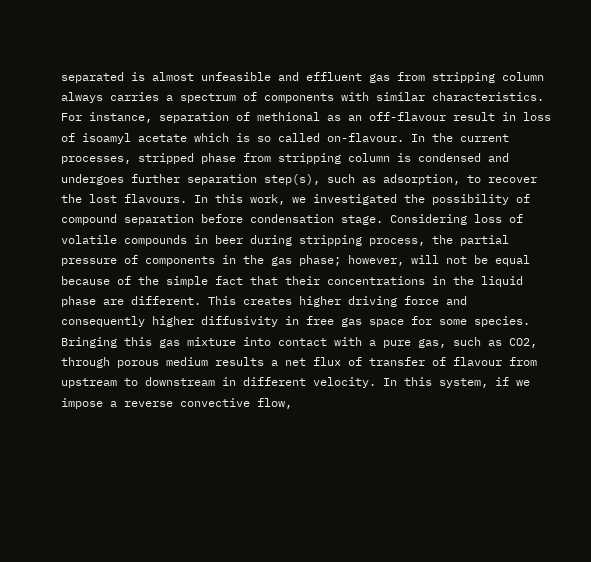separated is almost unfeasible and effluent gas from stripping column always carries a spectrum of components with similar characteristics. For instance, separation of methional as an off-flavour result in loss of isoamyl acetate which is so called on-flavour. In the current processes, stripped phase from stripping column is condensed and undergoes further separation step(s), such as adsorption, to recover the lost flavours. In this work, we investigated the possibility of compound separation before condensation stage. Considering loss of volatile compounds in beer during stripping process, the partial pressure of components in the gas phase; however, will not be equal because of the simple fact that their concentrations in the liquid phase are different. This creates higher driving force and consequently higher diffusivity in free gas space for some species. Bringing this gas mixture into contact with a pure gas, such as CO2, through porous medium results a net flux of transfer of flavour from upstream to downstream in different velocity. In this system, if we impose a reverse convective flow,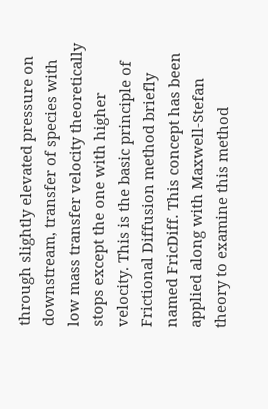through slightly elevated pressure on downstream, transfer of species with low mass transfer velocity theoretically stops except the one with higher velocity. This is the basic principle of Frictional Diffusion method briefly named FricDiff. This concept has been applied along with Maxwell-Stefan theory to examine this method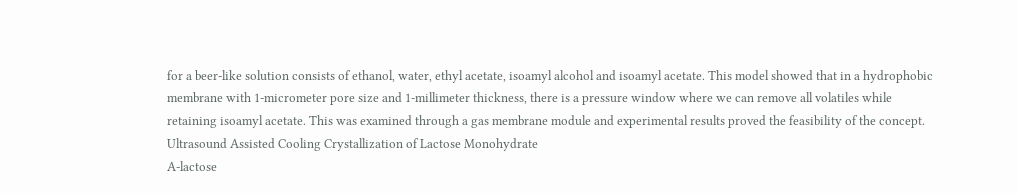for a beer-like solution consists of ethanol, water, ethyl acetate, isoamyl alcohol and isoamyl acetate. This model showed that in a hydrophobic membrane with 1-micrometer pore size and 1-millimeter thickness, there is a pressure window where we can remove all volatiles while retaining isoamyl acetate. This was examined through a gas membrane module and experimental results proved the feasibility of the concept.
Ultrasound Assisted Cooling Crystallization of Lactose Monohydrate
A-lactose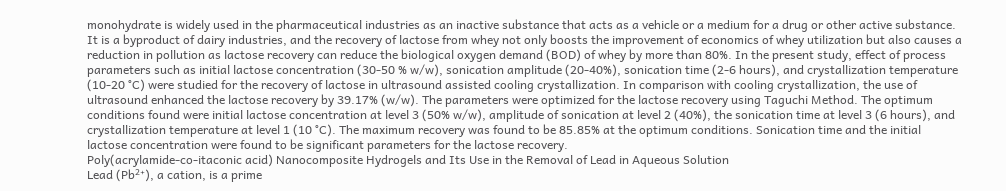monohydrate is widely used in the pharmaceutical industries as an inactive substance that acts as a vehicle or a medium for a drug or other active substance. It is a byproduct of dairy industries, and the recovery of lactose from whey not only boosts the improvement of economics of whey utilization but also causes a reduction in pollution as lactose recovery can reduce the biological oxygen demand (BOD) of whey by more than 80%. In the present study, effect of process parameters such as initial lactose concentration (30-50 % w/w), sonication amplitude (20-40%), sonication time (2-6 hours), and crystallization temperature (10-20 °C) were studied for the recovery of lactose in ultrasound assisted cooling crystallization. In comparison with cooling crystallization, the use of ultrasound enhanced the lactose recovery by 39.17% (w/w). The parameters were optimized for the lactose recovery using Taguchi Method. The optimum conditions found were initial lactose concentration at level 3 (50% w/w), amplitude of sonication at level 2 (40%), the sonication time at level 3 (6 hours), and crystallization temperature at level 1 (10 °C). The maximum recovery was found to be 85.85% at the optimum conditions. Sonication time and the initial lactose concentration were found to be significant parameters for the lactose recovery.
Poly(acrylamide-co-itaconic acid) Nanocomposite Hydrogels and Its Use in the Removal of Lead in Aqueous Solution
Lead (Pb²⁺), a cation, is a prime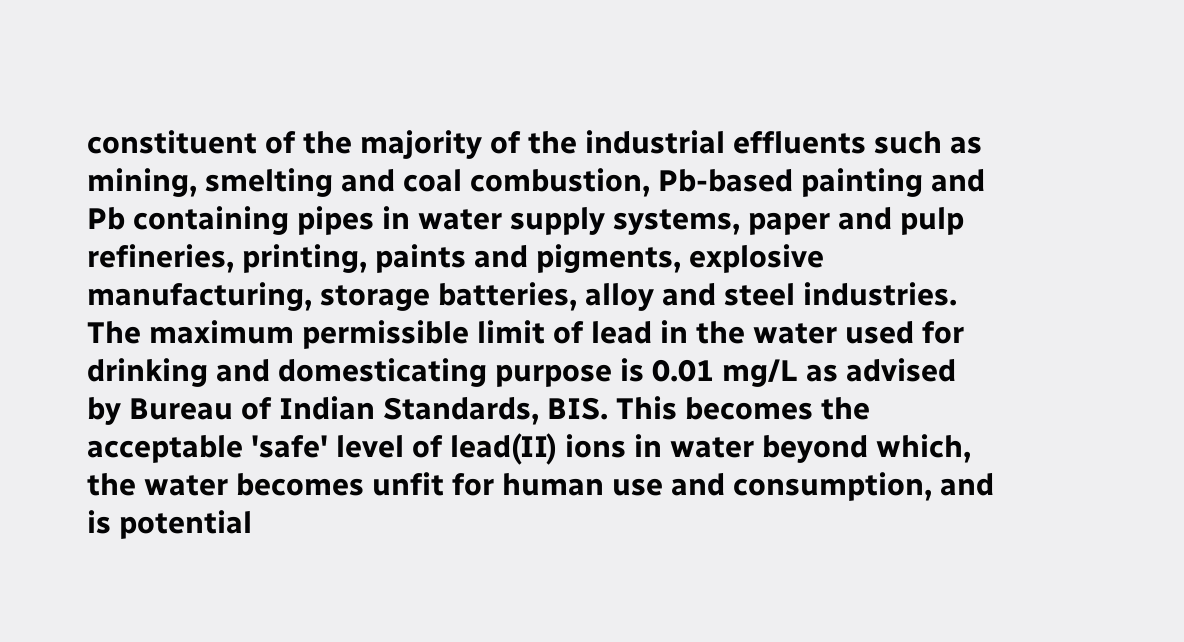constituent of the majority of the industrial effluents such as mining, smelting and coal combustion, Pb-based painting and Pb containing pipes in water supply systems, paper and pulp refineries, printing, paints and pigments, explosive manufacturing, storage batteries, alloy and steel industries. The maximum permissible limit of lead in the water used for drinking and domesticating purpose is 0.01 mg/L as advised by Bureau of Indian Standards, BIS. This becomes the acceptable 'safe' level of lead(II) ions in water beyond which, the water becomes unfit for human use and consumption, and is potential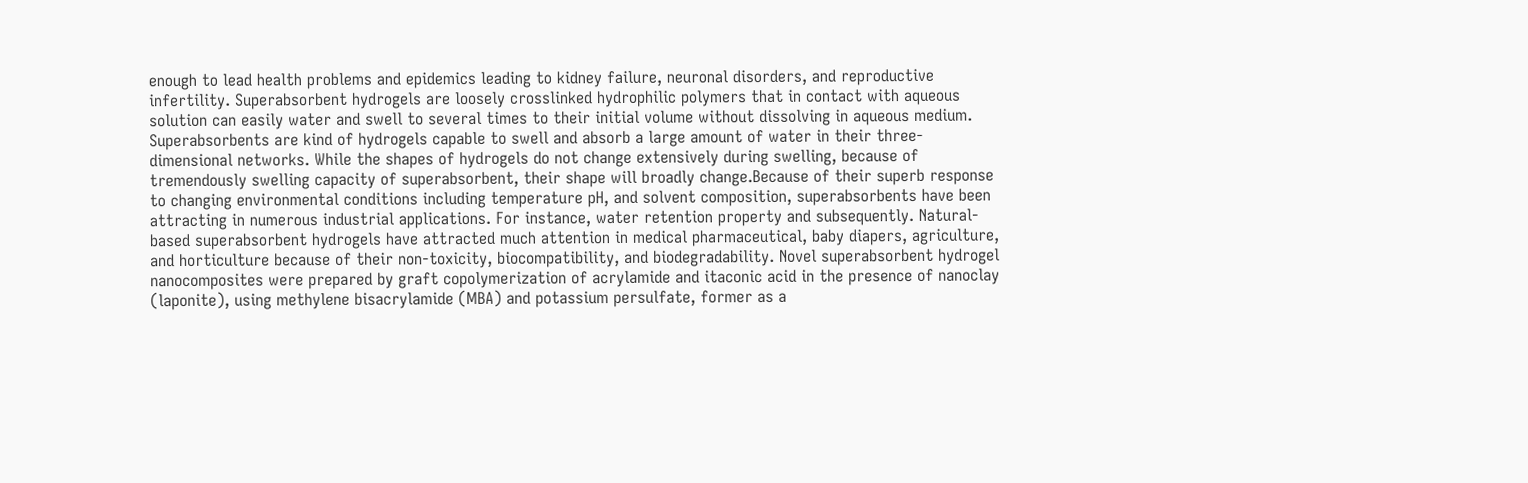enough to lead health problems and epidemics leading to kidney failure, neuronal disorders, and reproductive infertility. Superabsorbent hydrogels are loosely crosslinked hydrophilic polymers that in contact with aqueous solution can easily water and swell to several times to their initial volume without dissolving in aqueous medium. Superabsorbents are kind of hydrogels capable to swell and absorb a large amount of water in their three-dimensional networks. While the shapes of hydrogels do not change extensively during swelling, because of tremendously swelling capacity of superabsorbent, their shape will broadly change.Because of their superb response to changing environmental conditions including temperature pH, and solvent composition, superabsorbents have been attracting in numerous industrial applications. For instance, water retention property and subsequently. Natural-based superabsorbent hydrogels have attracted much attention in medical pharmaceutical, baby diapers, agriculture, and horticulture because of their non-toxicity, biocompatibility, and biodegradability. Novel superabsorbent hydrogel nanocomposites were prepared by graft copolymerization of acrylamide and itaconic acid in the presence of nanoclay (laponite), using methylene bisacrylamide (MBA) and potassium persulfate, former as a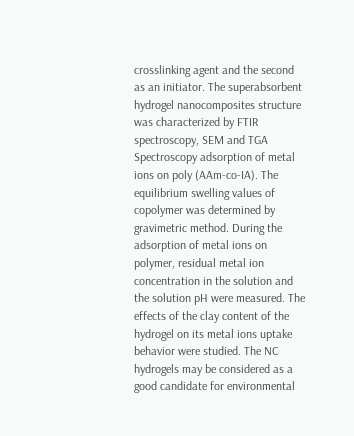crosslinking agent and the second as an initiator. The superabsorbent hydrogel nanocomposites structure was characterized by FTIR spectroscopy, SEM and TGA Spectroscopy adsorption of metal ions on poly (AAm-co-IA). The equilibrium swelling values of copolymer was determined by gravimetric method. During the adsorption of metal ions on polymer, residual metal ion concentration in the solution and the solution pH were measured. The effects of the clay content of the hydrogel on its metal ions uptake behavior were studied. The NC hydrogels may be considered as a good candidate for environmental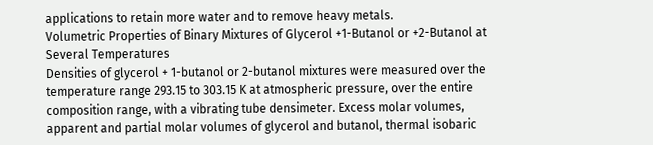applications to retain more water and to remove heavy metals.
Volumetric Properties of Binary Mixtures of Glycerol +1-Butanol or +2-Butanol at Several Temperatures
Densities of glycerol + 1-butanol or 2-butanol mixtures were measured over the temperature range 293.15 to 303.15 K at atmospheric pressure, over the entire composition range, with a vibrating tube densimeter. Excess molar volumes, apparent and partial molar volumes of glycerol and butanol, thermal isobaric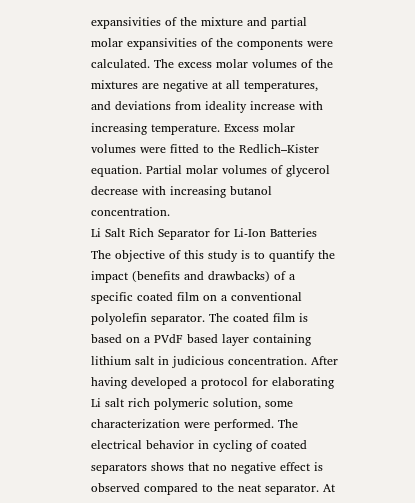expansivities of the mixture and partial molar expansivities of the components were calculated. The excess molar volumes of the mixtures are negative at all temperatures, and deviations from ideality increase with increasing temperature. Excess molar volumes were fitted to the Redlich–Kister equation. Partial molar volumes of glycerol decrease with increasing butanol concentration.
Li Salt Rich Separator for Li-Ion Batteries
The objective of this study is to quantify the impact (benefits and drawbacks) of a specific coated film on a conventional polyolefin separator. The coated film is based on a PVdF based layer containing lithium salt in judicious concentration. After having developed a protocol for elaborating Li salt rich polymeric solution, some characterization were performed. The electrical behavior in cycling of coated separators shows that no negative effect is observed compared to the neat separator. At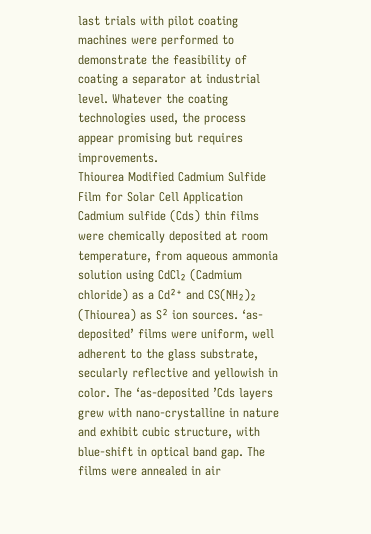last trials with pilot coating machines were performed to demonstrate the feasibility of coating a separator at industrial level. Whatever the coating technologies used, the process appear promising but requires improvements.
Thiourea Modified Cadmium Sulfide Film for Solar Cell Application
Cadmium sulfide (Cds) thin films were chemically deposited at room temperature, from aqueous ammonia solution using CdCl₂ (Cadmium chloride) as a Cd²⁺ and CS(NH₂)₂ (Thiourea) as S² ion sources. ‘as-deposited’ films were uniform, well adherent to the glass substrate, secularly reflective and yellowish in color. The ‘as-deposited ’Cds layers grew with nano-crystalline in nature and exhibit cubic structure, with blue-shift in optical band gap. The films were annealed in air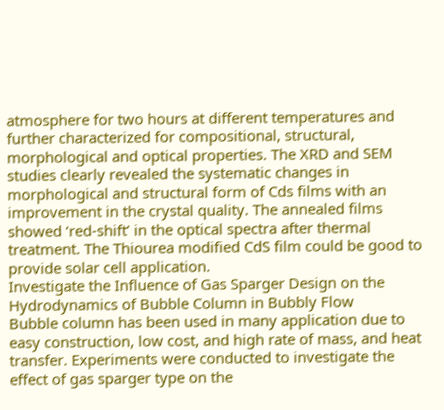atmosphere for two hours at different temperatures and further characterized for compositional, structural, morphological and optical properties. The XRD and SEM studies clearly revealed the systematic changes in morphological and structural form of Cds films with an improvement in the crystal quality. The annealed films showed ‘red-shift’ in the optical spectra after thermal treatment. The Thiourea modified CdS film could be good to provide solar cell application.
Investigate the Influence of Gas Sparger Design on the Hydrodynamics of Bubble Column in Bubbly Flow
Bubble column has been used in many application due to easy construction, low cost, and high rate of mass, and heat transfer. Experiments were conducted to investigate the effect of gas sparger type on the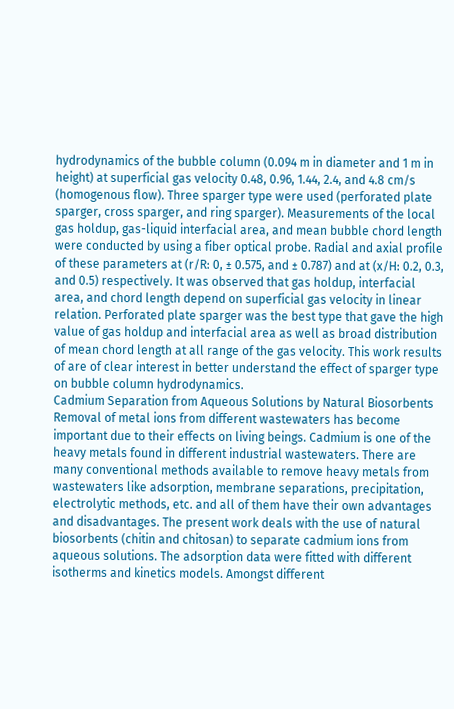hydrodynamics of the bubble column (0.094 m in diameter and 1 m in height) at superficial gas velocity 0.48, 0.96, 1.44, 2.4, and 4.8 cm/s (homogenous flow). Three sparger type were used (perforated plate sparger, cross sparger, and ring sparger). Measurements of the local gas holdup, gas-liquid interfacial area, and mean bubble chord length were conducted by using a fiber optical probe. Radial and axial profile of these parameters at (r/R: 0, ± 0.575, and ± 0.787) and at (x/H: 0.2, 0.3, and 0.5) respectively. It was observed that gas holdup, interfacial area, and chord length depend on superficial gas velocity in linear relation. Perforated plate sparger was the best type that gave the high value of gas holdup and interfacial area as well as broad distribution of mean chord length at all range of the gas velocity. This work results of are of clear interest in better understand the effect of sparger type on bubble column hydrodynamics.
Cadmium Separation from Aqueous Solutions by Natural Biosorbents
Removal of metal ions from different wastewaters has become important due to their effects on living beings. Cadmium is one of the heavy metals found in different industrial wastewaters. There are many conventional methods available to remove heavy metals from wastewaters like adsorption, membrane separations, precipitation, electrolytic methods, etc. and all of them have their own advantages and disadvantages. The present work deals with the use of natural biosorbents (chitin and chitosan) to separate cadmium ions from aqueous solutions. The adsorption data were fitted with different isotherms and kinetics models. Amongst different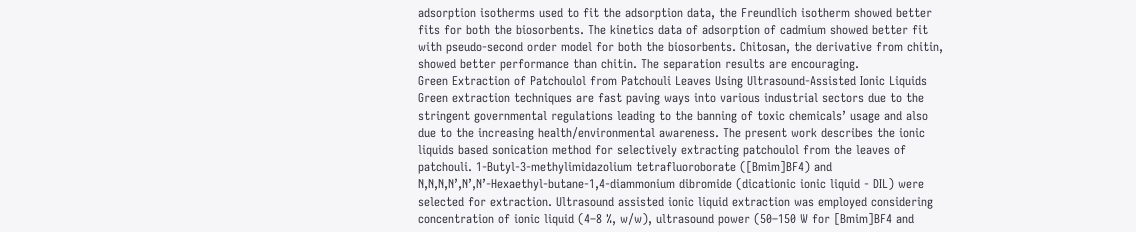adsorption isotherms used to fit the adsorption data, the Freundlich isotherm showed better fits for both the biosorbents. The kinetics data of adsorption of cadmium showed better fit with pseudo-second order model for both the biosorbents. Chitosan, the derivative from chitin, showed better performance than chitin. The separation results are encouraging.
Green Extraction of Patchoulol from Patchouli Leaves Using Ultrasound-Assisted Ionic Liquids
Green extraction techniques are fast paving ways into various industrial sectors due to the stringent governmental regulations leading to the banning of toxic chemicals’ usage and also due to the increasing health/environmental awareness. The present work describes the ionic liquids based sonication method for selectively extracting patchoulol from the leaves of patchouli. 1-Butyl-3-methylimidazolium tetrafluoroborate ([Bmim]BF4) and N,N,N,N’,N’,N’-Hexaethyl-butane-1,4-diammonium dibromide (dicationic ionic liquid - DIL) were selected for extraction. Ultrasound assisted ionic liquid extraction was employed considering concentration of ionic liquid (4–8 %, w/w), ultrasound power (50–150 W for [Bmim]BF4 and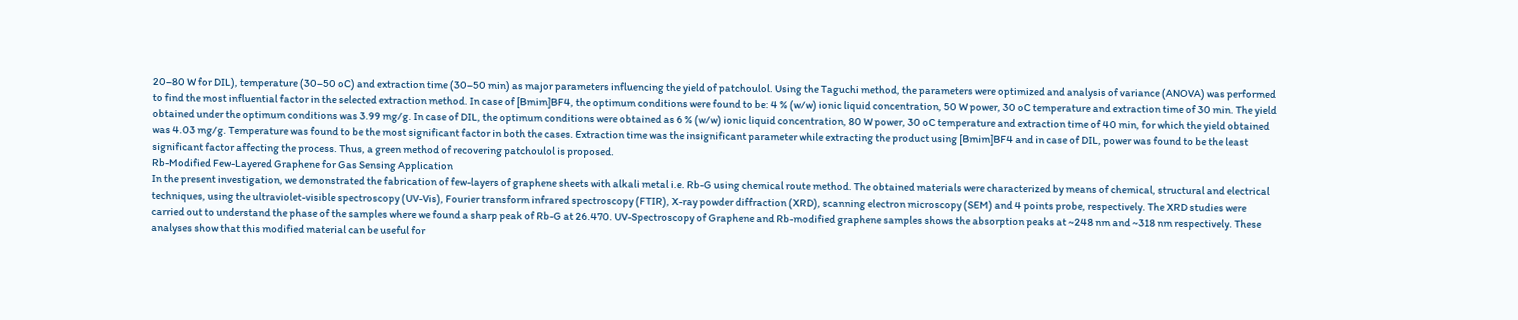20–80 W for DIL), temperature (30–50 oC) and extraction time (30–50 min) as major parameters influencing the yield of patchoulol. Using the Taguchi method, the parameters were optimized and analysis of variance (ANOVA) was performed to find the most influential factor in the selected extraction method. In case of [Bmim]BF4, the optimum conditions were found to be: 4 % (w/w) ionic liquid concentration, 50 W power, 30 oC temperature and extraction time of 30 min. The yield obtained under the optimum conditions was 3.99 mg/g. In case of DIL, the optimum conditions were obtained as 6 % (w/w) ionic liquid concentration, 80 W power, 30 oC temperature and extraction time of 40 min, for which the yield obtained was 4.03 mg/g. Temperature was found to be the most significant factor in both the cases. Extraction time was the insignificant parameter while extracting the product using [Bmim]BF4 and in case of DIL, power was found to be the least significant factor affecting the process. Thus, a green method of recovering patchoulol is proposed.
Rb-Modified Few-Layered Graphene for Gas Sensing Application
In the present investigation, we demonstrated the fabrication of few-layers of graphene sheets with alkali metal i.e. Rb-G using chemical route method. The obtained materials were characterized by means of chemical, structural and electrical techniques, using the ultraviolet-visible spectroscopy (UV-Vis), Fourier transform infrared spectroscopy (FTIR), X-ray powder diffraction (XRD), scanning electron microscopy (SEM) and 4 points probe, respectively. The XRD studies were carried out to understand the phase of the samples where we found a sharp peak of Rb-G at 26.470. UV-Spectroscopy of Graphene and Rb-modified graphene samples shows the absorption peaks at ~248 nm and ~318 nm respectively. These analyses show that this modified material can be useful for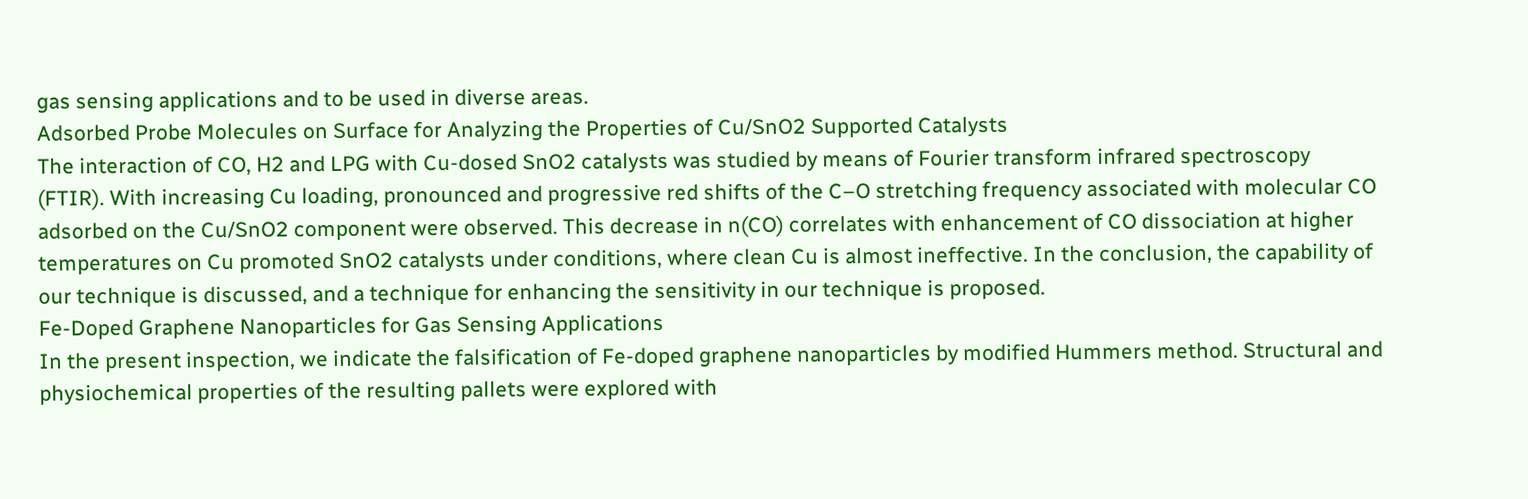gas sensing applications and to be used in diverse areas.
Adsorbed Probe Molecules on Surface for Analyzing the Properties of Cu/SnO2 Supported Catalysts
The interaction of CO, H2 and LPG with Cu-dosed SnO2 catalysts was studied by means of Fourier transform infrared spectroscopy (FTIR). With increasing Cu loading, pronounced and progressive red shifts of the C–O stretching frequency associated with molecular CO adsorbed on the Cu/SnO2 component were observed. This decrease in n(CO) correlates with enhancement of CO dissociation at higher temperatures on Cu promoted SnO2 catalysts under conditions, where clean Cu is almost ineffective. In the conclusion, the capability of our technique is discussed, and a technique for enhancing the sensitivity in our technique is proposed.
Fe-Doped Graphene Nanoparticles for Gas Sensing Applications
In the present inspection, we indicate the falsification of Fe-doped graphene nanoparticles by modified Hummers method. Structural and physiochemical properties of the resulting pallets were explored with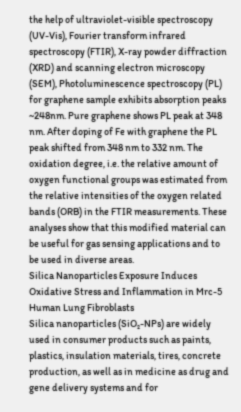the help of ultraviolet-visible spectroscopy (UV-Vis), Fourier transform infrared spectroscopy (FTIR), X-ray powder diffraction (XRD) and scanning electron microscopy (SEM), Photoluminescence spectroscopy (PL) for graphene sample exhibits absorption peaks ~248nm. Pure graphene shows PL peak at 348 nm. After doping of Fe with graphene the PL peak shifted from 348 nm to 332 nm. The oxidation degree, i.e. the relative amount of oxygen functional groups was estimated from the relative intensities of the oxygen related bands (ORB) in the FTIR measurements. These analyses show that this modified material can be useful for gas sensing applications and to be used in diverse areas.
Silica Nanoparticles Exposure Induces Oxidative Stress and Inflammation in Mrc-5 Human Lung Fibroblasts
Silica nanoparticles (SiO₂-NPs) are widely used in consumer products such as paints, plastics, insulation materials, tires, concrete production, as well as in medicine as drug and gene delivery systems and for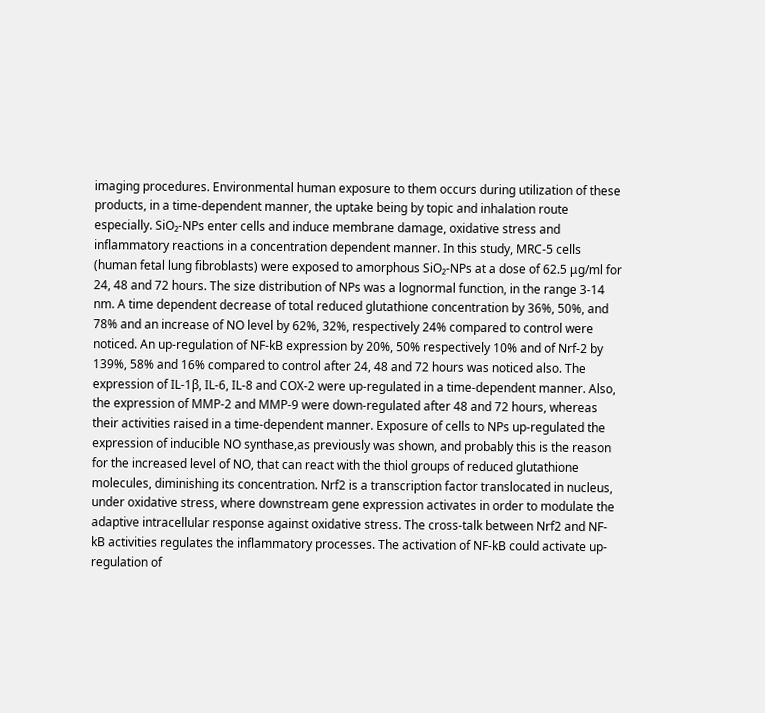imaging procedures. Environmental human exposure to them occurs during utilization of these products, in a time-dependent manner, the uptake being by topic and inhalation route especially. SiO₂-NPs enter cells and induce membrane damage, oxidative stress and inflammatory reactions in a concentration dependent manner. In this study, MRC-5 cells (human fetal lung fibroblasts) were exposed to amorphous SiO₂-NPs at a dose of 62.5 μg/ml for 24, 48 and 72 hours. The size distribution of NPs was a lognormal function, in the range 3-14 nm. A time dependent decrease of total reduced glutathione concentration by 36%, 50%, and 78% and an increase of NO level by 62%, 32%, respectively 24% compared to control were noticed. An up-regulation of NF-kB expression by 20%, 50% respectively 10% and of Nrf-2 by 139%, 58% and 16% compared to control after 24, 48 and 72 hours was noticed also. The expression of IL-1β, IL-6, IL-8 and COX-2 were up-regulated in a time-dependent manner. Also, the expression of MMP-2 and MMP-9 were down-regulated after 48 and 72 hours, whereas their activities raised in a time-dependent manner. Exposure of cells to NPs up-regulated the expression of inducible NO synthase,as previously was shown, and probably this is the reason for the increased level of NO, that can react with the thiol groups of reduced glutathione molecules, diminishing its concentration. Nrf2 is a transcription factor translocated in nucleus, under oxidative stress, where downstream gene expression activates in order to modulate the adaptive intracellular response against oxidative stress. The cross-talk between Nrf2 and NF-kB activities regulates the inflammatory processes. The activation of NF-kB could activate up-regulation of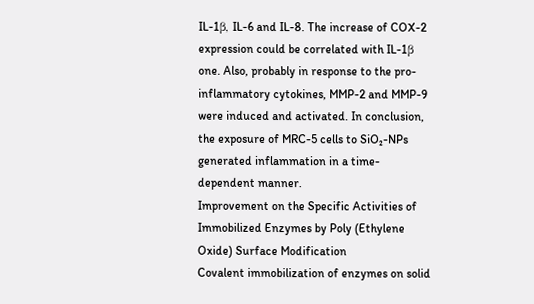IL-1β, IL-6 and IL-8. The increase of COX-2 expression could be correlated with IL-1β one. Also, probably in response to the pro-inflammatory cytokines, MMP-2 and MMP-9 were induced and activated. In conclusion, the exposure of MRC-5 cells to SiO₂-NPs generated inflammation in a time-dependent manner.
Improvement on the Specific Activities of Immobilized Enzymes by Poly (Ethylene Oxide) Surface Modification
Covalent immobilization of enzymes on solid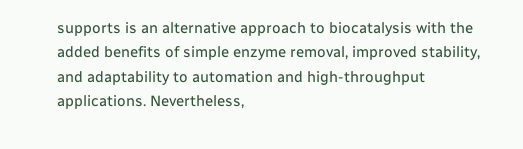supports is an alternative approach to biocatalysis with the added benefits of simple enzyme removal, improved stability, and adaptability to automation and high-throughput applications. Nevertheless,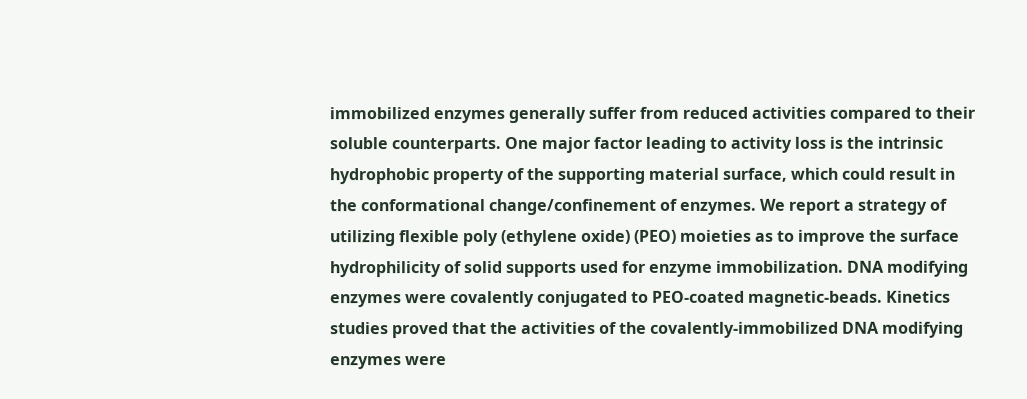immobilized enzymes generally suffer from reduced activities compared to their soluble counterparts. One major factor leading to activity loss is the intrinsic hydrophobic property of the supporting material surface, which could result in the conformational change/confinement of enzymes. We report a strategy of utilizing flexible poly (ethylene oxide) (PEO) moieties as to improve the surface hydrophilicity of solid supports used for enzyme immobilization. DNA modifying enzymes were covalently conjugated to PEO-coated magnetic-beads. Kinetics studies proved that the activities of the covalently-immobilized DNA modifying enzymes were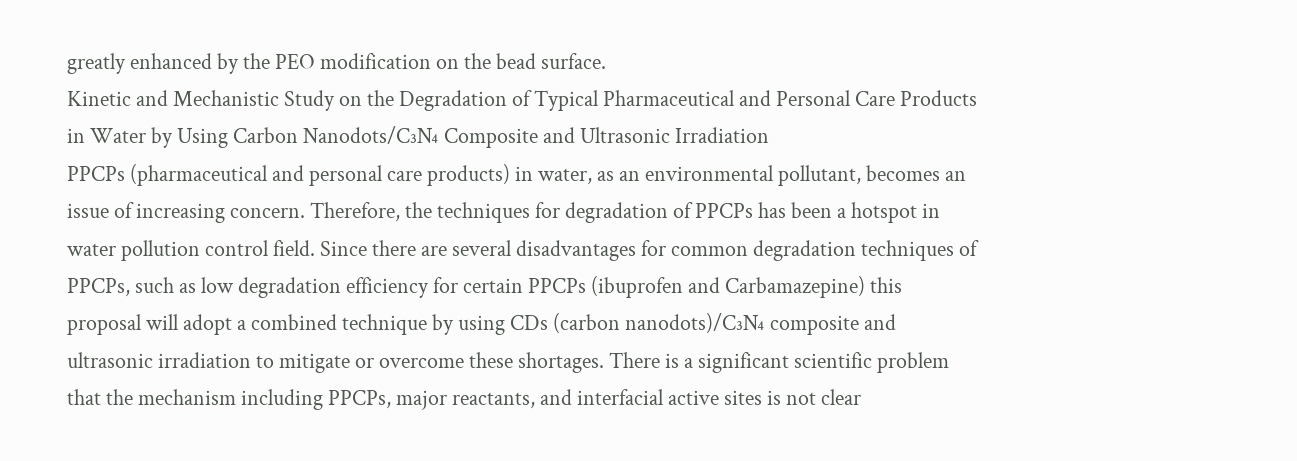greatly enhanced by the PEO modification on the bead surface.
Kinetic and Mechanistic Study on the Degradation of Typical Pharmaceutical and Personal Care Products in Water by Using Carbon Nanodots/C₃N₄ Composite and Ultrasonic Irradiation
PPCPs (pharmaceutical and personal care products) in water, as an environmental pollutant, becomes an issue of increasing concern. Therefore, the techniques for degradation of PPCPs has been a hotspot in water pollution control field. Since there are several disadvantages for common degradation techniques of PPCPs, such as low degradation efficiency for certain PPCPs (ibuprofen and Carbamazepine) this proposal will adopt a combined technique by using CDs (carbon nanodots)/C₃N₄ composite and ultrasonic irradiation to mitigate or overcome these shortages. There is a significant scientific problem that the mechanism including PPCPs, major reactants, and interfacial active sites is not clear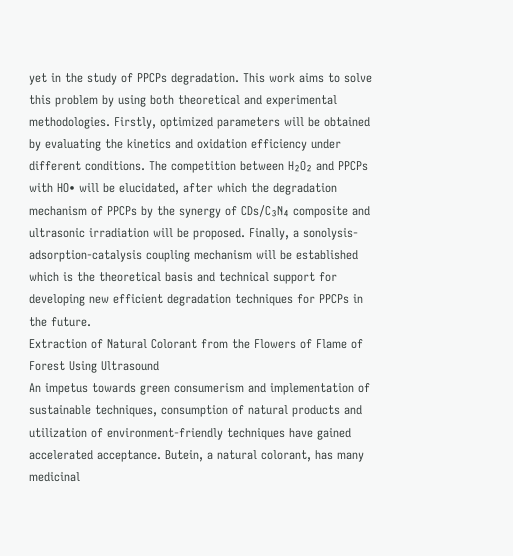yet in the study of PPCPs degradation. This work aims to solve this problem by using both theoretical and experimental methodologies. Firstly, optimized parameters will be obtained by evaluating the kinetics and oxidation efficiency under different conditions. The competition between H₂O₂ and PPCPs with HO• will be elucidated, after which the degradation mechanism of PPCPs by the synergy of CDs/C₃N₄ composite and ultrasonic irradiation will be proposed. Finally, a sonolysis-adsorption-catalysis coupling mechanism will be established which is the theoretical basis and technical support for developing new efficient degradation techniques for PPCPs in the future.
Extraction of Natural Colorant from the Flowers of Flame of Forest Using Ultrasound
An impetus towards green consumerism and implementation of sustainable techniques, consumption of natural products and utilization of environment-friendly techniques have gained accelerated acceptance. Butein, a natural colorant, has many medicinal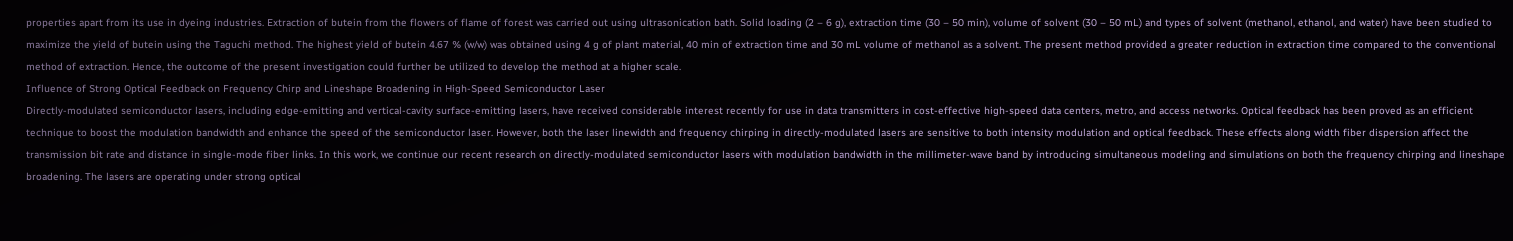properties apart from its use in dyeing industries. Extraction of butein from the flowers of flame of forest was carried out using ultrasonication bath. Solid loading (2 – 6 g), extraction time (30 – 50 min), volume of solvent (30 – 50 mL) and types of solvent (methanol, ethanol, and water) have been studied to maximize the yield of butein using the Taguchi method. The highest yield of butein 4.67 % (w/w) was obtained using 4 g of plant material, 40 min of extraction time and 30 mL volume of methanol as a solvent. The present method provided a greater reduction in extraction time compared to the conventional method of extraction. Hence, the outcome of the present investigation could further be utilized to develop the method at a higher scale.
Influence of Strong Optical Feedback on Frequency Chirp and Lineshape Broadening in High-Speed Semiconductor Laser
Directly-modulated semiconductor lasers, including edge-emitting and vertical-cavity surface-emitting lasers, have received considerable interest recently for use in data transmitters in cost-effective high-speed data centers, metro, and access networks. Optical feedback has been proved as an efficient technique to boost the modulation bandwidth and enhance the speed of the semiconductor laser. However, both the laser linewidth and frequency chirping in directly-modulated lasers are sensitive to both intensity modulation and optical feedback. These effects along width fiber dispersion affect the transmission bit rate and distance in single-mode fiber links. In this work, we continue our recent research on directly-modulated semiconductor lasers with modulation bandwidth in the millimeter-wave band by introducing simultaneous modeling and simulations on both the frequency chirping and lineshape broadening. The lasers are operating under strong optical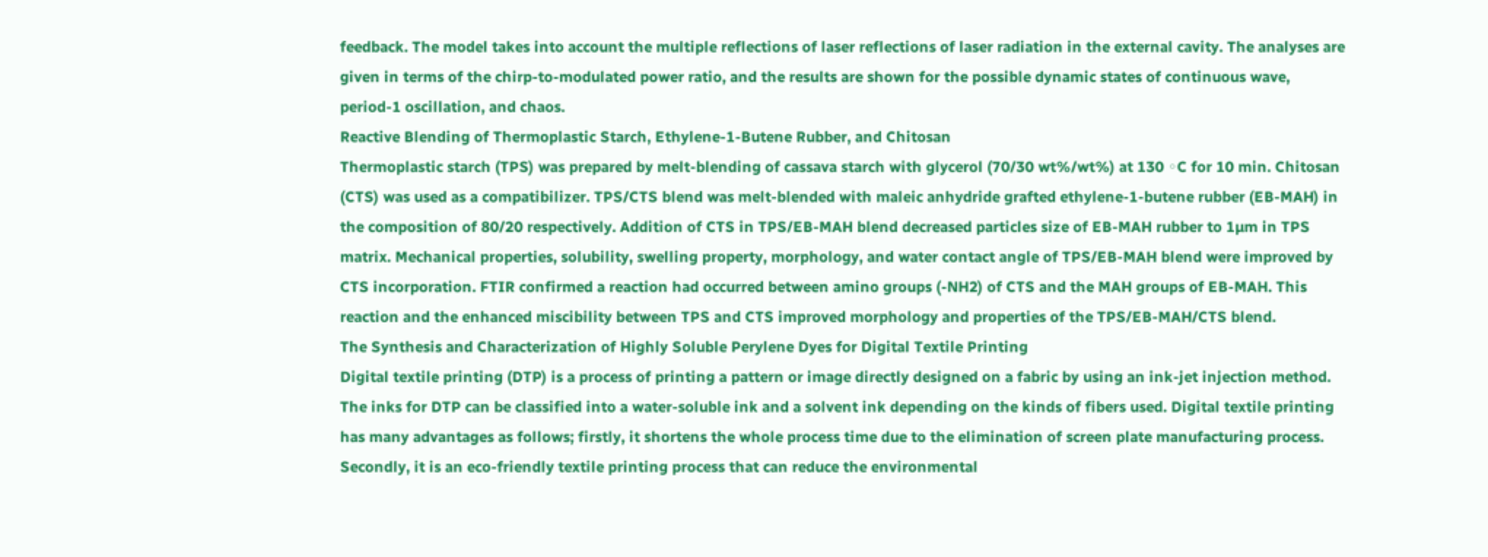feedback. The model takes into account the multiple reflections of laser reflections of laser radiation in the external cavity. The analyses are given in terms of the chirp-to-modulated power ratio, and the results are shown for the possible dynamic states of continuous wave, period-1 oscillation, and chaos.
Reactive Blending of Thermoplastic Starch, Ethylene-1-Butene Rubber, and Chitosan
Thermoplastic starch (TPS) was prepared by melt-blending of cassava starch with glycerol (70/30 wt%/wt%) at 130 ◦C for 10 min. Chitosan (CTS) was used as a compatibilizer. TPS/CTS blend was melt-blended with maleic anhydride grafted ethylene-1-butene rubber (EB-MAH) in the composition of 80/20 respectively. Addition of CTS in TPS/EB-MAH blend decreased particles size of EB-MAH rubber to 1µm in TPS matrix. Mechanical properties, solubility, swelling property, morphology, and water contact angle of TPS/EB-MAH blend were improved by CTS incorporation. FTIR confirmed a reaction had occurred between amino groups (-NH2) of CTS and the MAH groups of EB-MAH. This reaction and the enhanced miscibility between TPS and CTS improved morphology and properties of the TPS/EB-MAH/CTS blend.
The Synthesis and Characterization of Highly Soluble Perylene Dyes for Digital Textile Printing
Digital textile printing (DTP) is a process of printing a pattern or image directly designed on a fabric by using an ink-jet injection method. The inks for DTP can be classified into a water-soluble ink and a solvent ink depending on the kinds of fibers used. Digital textile printing has many advantages as follows; firstly, it shortens the whole process time due to the elimination of screen plate manufacturing process. Secondly, it is an eco-friendly textile printing process that can reduce the environmental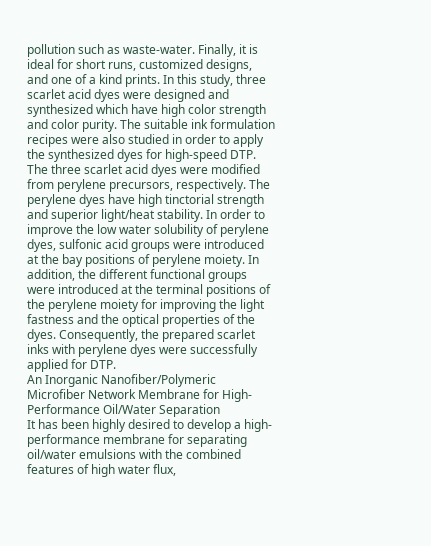pollution such as waste-water. Finally, it is ideal for short runs, customized designs, and one of a kind prints. In this study, three scarlet acid dyes were designed and synthesized which have high color strength and color purity. The suitable ink formulation recipes were also studied in order to apply the synthesized dyes for high-speed DTP. The three scarlet acid dyes were modified from perylene precursors, respectively. The perylene dyes have high tinctorial strength and superior light/heat stability. In order to improve the low water solubility of perylene dyes, sulfonic acid groups were introduced at the bay positions of perylene moiety. In addition, the different functional groups were introduced at the terminal positions of the perylene moiety for improving the light fastness and the optical properties of the dyes. Consequently, the prepared scarlet inks with perylene dyes were successfully applied for DTP.
An Inorganic Nanofiber/Polymeric Microfiber Network Membrane for High-Performance Oil/Water Separation
It has been highly desired to develop a high-performance membrane for separating oil/water emulsions with the combined features of high water flux,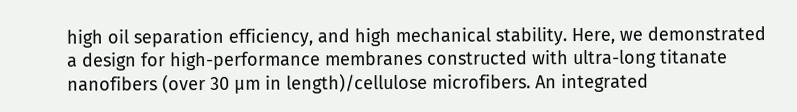high oil separation efficiency, and high mechanical stability. Here, we demonstrated a design for high-performance membranes constructed with ultra-long titanate nanofibers (over 30 µm in length)/cellulose microfibers. An integrated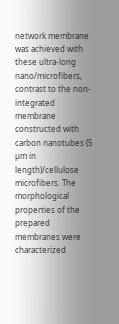network membrane was achieved with these ultra-long nano/microfibers, contrast to the non-integrated membrane constructed with carbon nanotubes (5 µm in length)/cellulose microfibers. The morphological properties of the prepared membranes were characterized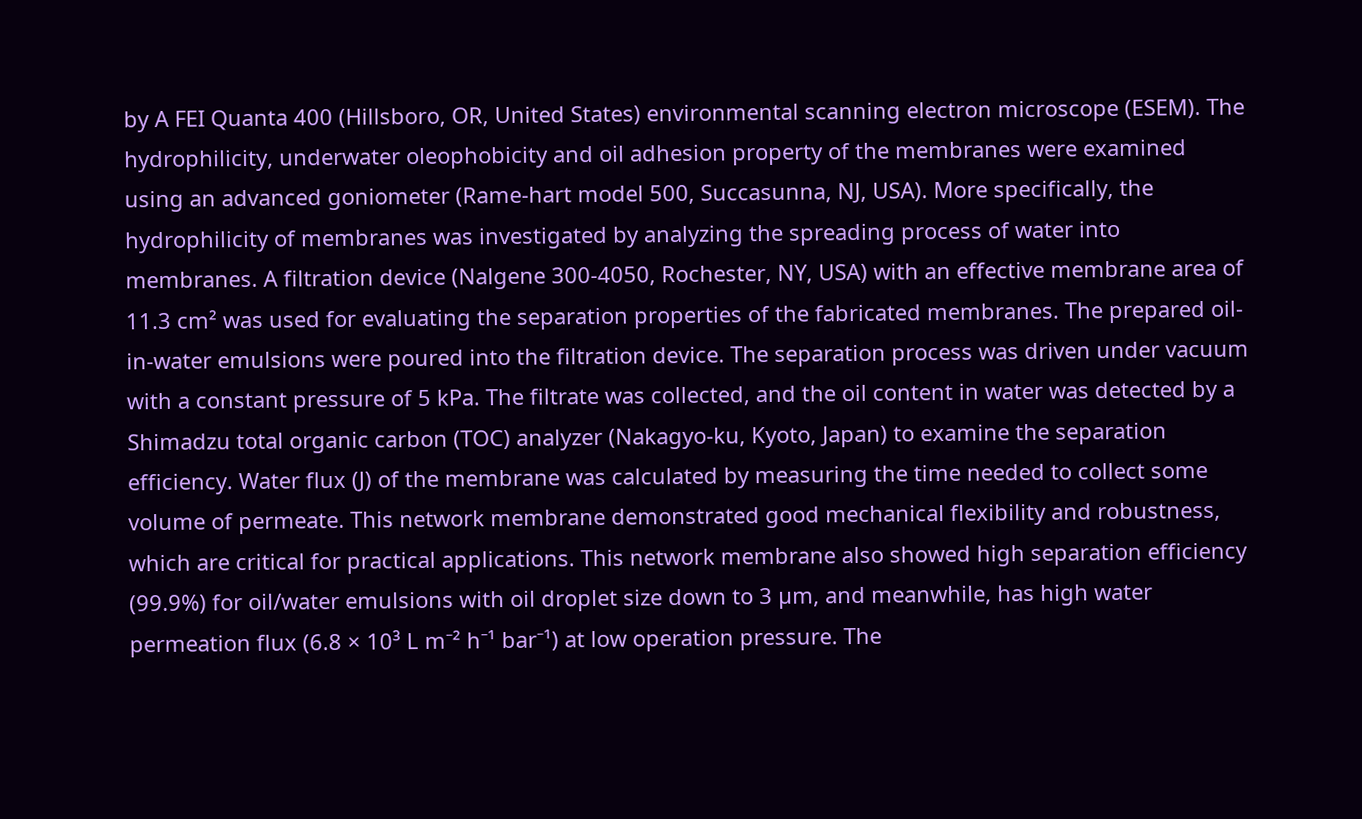by A FEI Quanta 400 (Hillsboro, OR, United States) environmental scanning electron microscope (ESEM). The hydrophilicity, underwater oleophobicity and oil adhesion property of the membranes were examined using an advanced goniometer (Rame-hart model 500, Succasunna, NJ, USA). More specifically, the hydrophilicity of membranes was investigated by analyzing the spreading process of water into membranes. A filtration device (Nalgene 300-4050, Rochester, NY, USA) with an effective membrane area of 11.3 cm² was used for evaluating the separation properties of the fabricated membranes. The prepared oil-in-water emulsions were poured into the filtration device. The separation process was driven under vacuum with a constant pressure of 5 kPa. The filtrate was collected, and the oil content in water was detected by a Shimadzu total organic carbon (TOC) analyzer (Nakagyo-ku, Kyoto, Japan) to examine the separation efficiency. Water flux (J) of the membrane was calculated by measuring the time needed to collect some volume of permeate. This network membrane demonstrated good mechanical flexibility and robustness, which are critical for practical applications. This network membrane also showed high separation efficiency (99.9%) for oil/water emulsions with oil droplet size down to 3 µm, and meanwhile, has high water permeation flux (6.8 × 10³ L m⁻² h⁻¹ bar⁻¹) at low operation pressure. The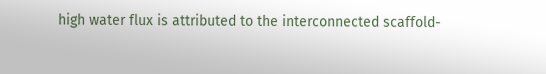high water flux is attributed to the interconnected scaffold-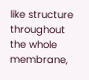like structure throughout the whole membrane,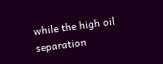while the high oil separation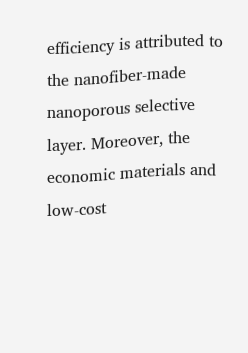efficiency is attributed to the nanofiber-made nanoporous selective layer. Moreover, the economic materials and low-cost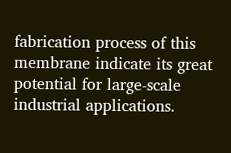fabrication process of this membrane indicate its great potential for large-scale industrial applications.